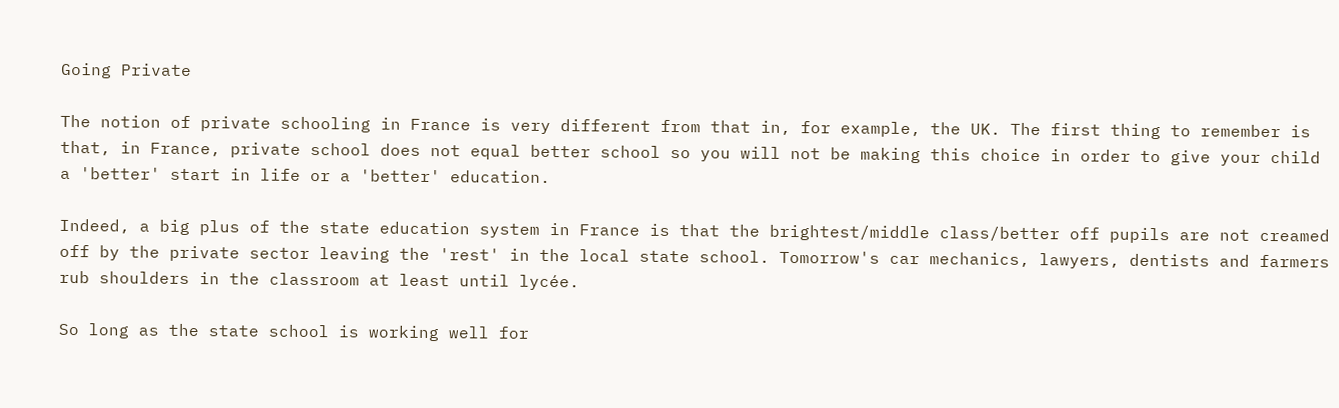Going Private

The notion of private schooling in France is very different from that in, for example, the UK. The first thing to remember is that, in France, private school does not equal better school so you will not be making this choice in order to give your child a 'better' start in life or a 'better' education.

Indeed, a big plus of the state education system in France is that the brightest/middle class/better off pupils are not creamed off by the private sector leaving the 'rest' in the local state school. Tomorrow's car mechanics, lawyers, dentists and farmers rub shoulders in the classroom at least until lycée.

So long as the state school is working well for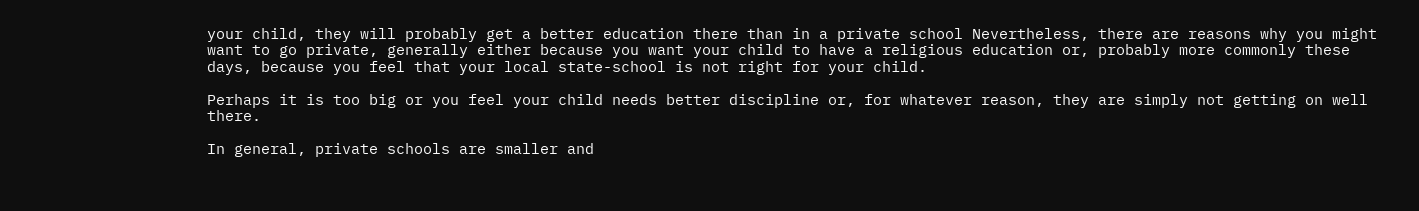your child, they will probably get a better education there than in a private school Nevertheless, there are reasons why you might want to go private, generally either because you want your child to have a religious education or, probably more commonly these days, because you feel that your local state-school is not right for your child.

Perhaps it is too big or you feel your child needs better discipline or, for whatever reason, they are simply not getting on well there.

In general, private schools are smaller and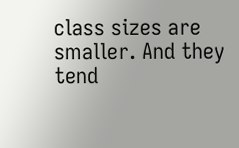class sizes are smaller. And they tend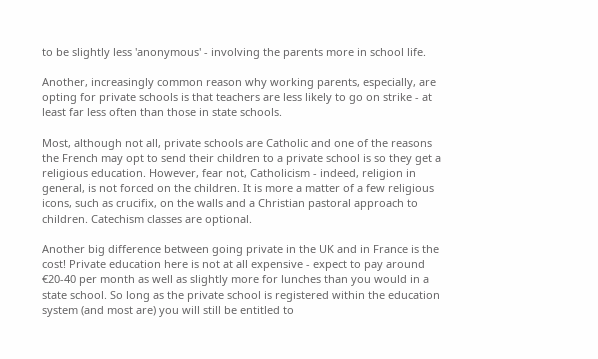to be slightly less 'anonymous' - involving the parents more in school life.

Another, increasingly common reason why working parents, especially, are opting for private schools is that teachers are less likely to go on strike - at least far less often than those in state schools.

Most, although not all, private schools are Catholic and one of the reasons the French may opt to send their children to a private school is so they get a religious education. However, fear not, Catholicism - indeed, religion in general, is not forced on the children. It is more a matter of a few religious icons, such as crucifix, on the walls and a Christian pastoral approach to children. Catechism classes are optional.

Another big difference between going private in the UK and in France is the cost! Private education here is not at all expensive - expect to pay around €20-40 per month as well as slightly more for lunches than you would in a state school. So long as the private school is registered within the education system (and most are) you will still be entitled to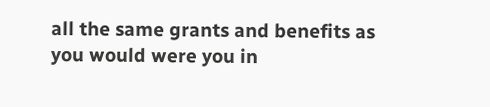all the same grants and benefits as you would were you in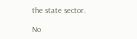the state sector.

No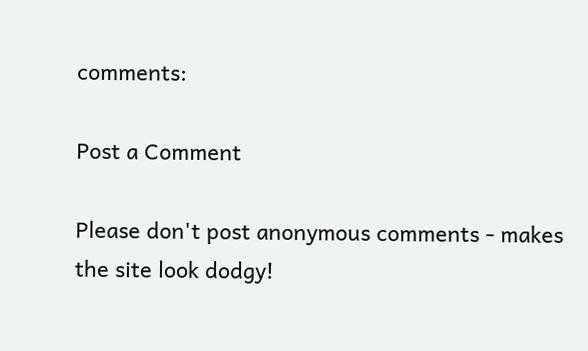comments:

Post a Comment

Please don't post anonymous comments - makes the site look dodgy!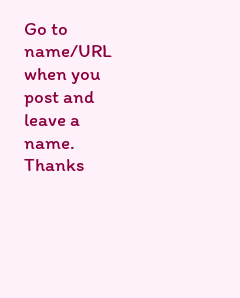Go to name/URL when you post and leave a name. Thanks